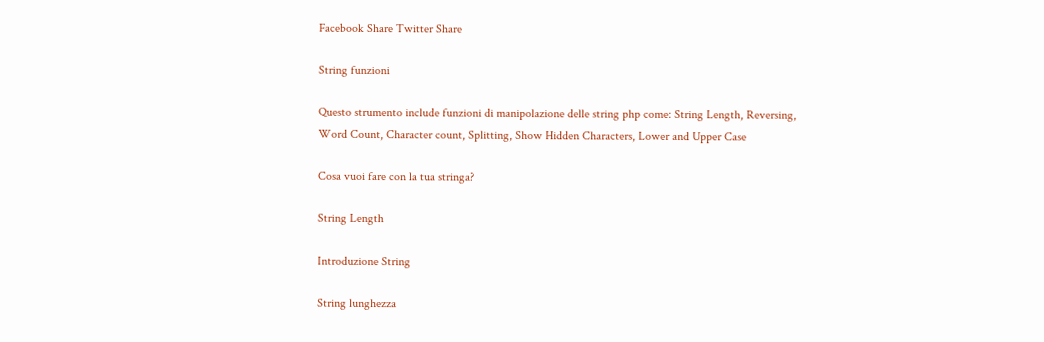Facebook Share Twitter Share

String funzioni

Questo strumento include funzioni di manipolazione delle string php come: String Length, Reversing, Word Count, Character count, Splitting, Show Hidden Characters, Lower and Upper Case

Cosa vuoi fare con la tua stringa?

String Length

Introduzione String

String lunghezza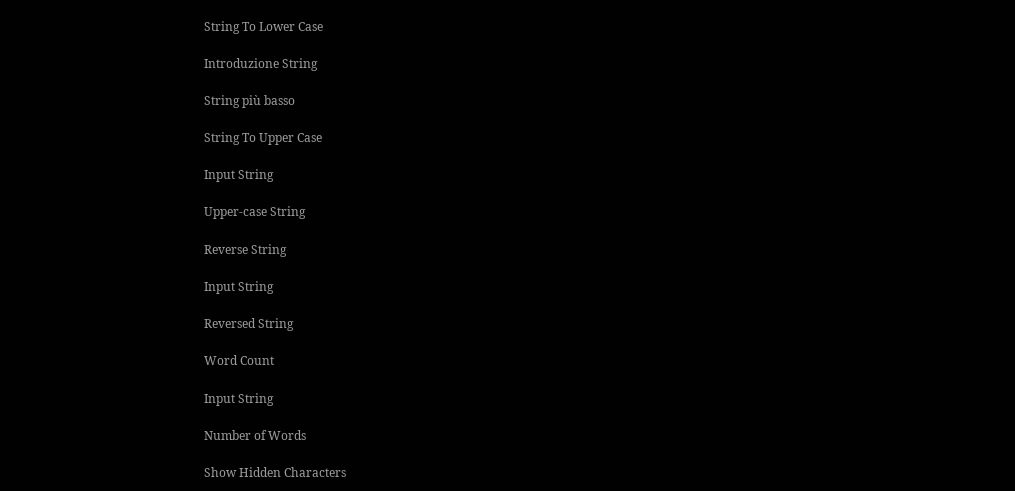String To Lower Case

Introduzione String

String più basso

String To Upper Case

Input String

Upper-case String

Reverse String

Input String

Reversed String

Word Count

Input String

Number of Words

Show Hidden Characters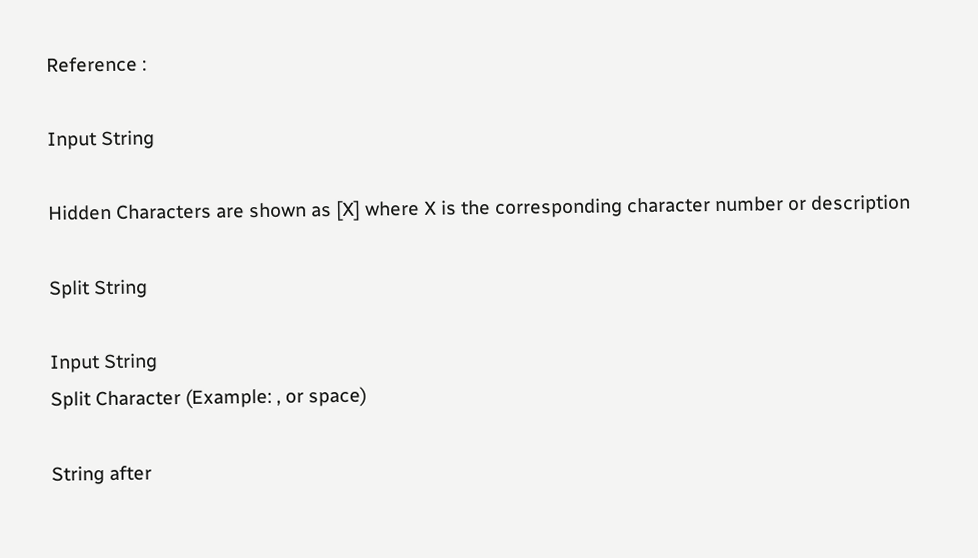Reference :

Input String

Hidden Characters are shown as [X] where X is the corresponding character number or description

Split String

Input String
Split Character (Example: , or space)

String after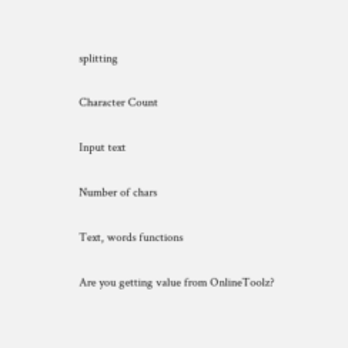splitting

Character Count

Input text

Number of chars

Text, words functions

Are you getting value from OnlineToolz?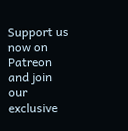Support us now on Patreon and join our exclusive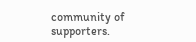community of supporters.